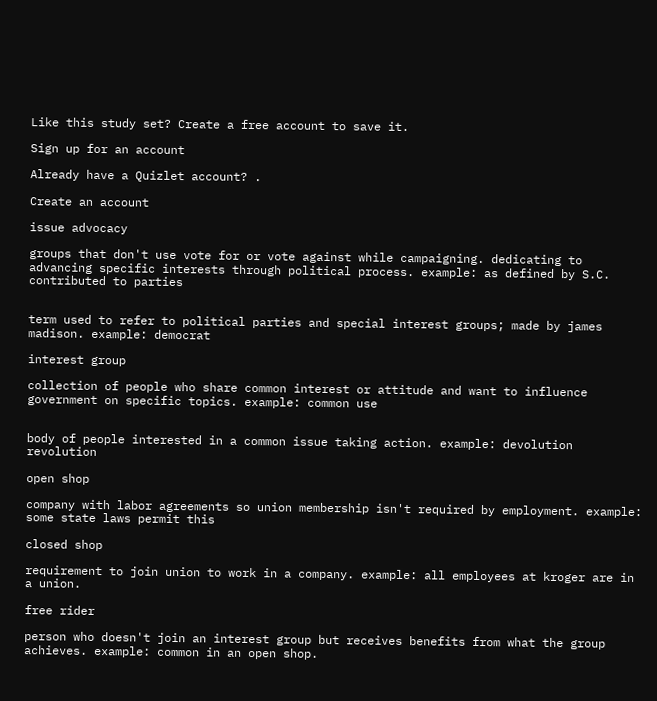Like this study set? Create a free account to save it.

Sign up for an account

Already have a Quizlet account? .

Create an account

issue advocacy

groups that don't use vote for or vote against while campaigning. dedicating to advancing specific interests through political process. example: as defined by S.C. contributed to parties


term used to refer to political parties and special interest groups; made by james madison. example: democrat

interest group

collection of people who share common interest or attitude and want to influence government on specific topics. example: common use


body of people interested in a common issue taking action. example: devolution revolution

open shop

company with labor agreements so union membership isn't required by employment. example: some state laws permit this

closed shop

requirement to join union to work in a company. example: all employees at kroger are in a union.

free rider

person who doesn't join an interest group but receives benefits from what the group achieves. example: common in an open shop.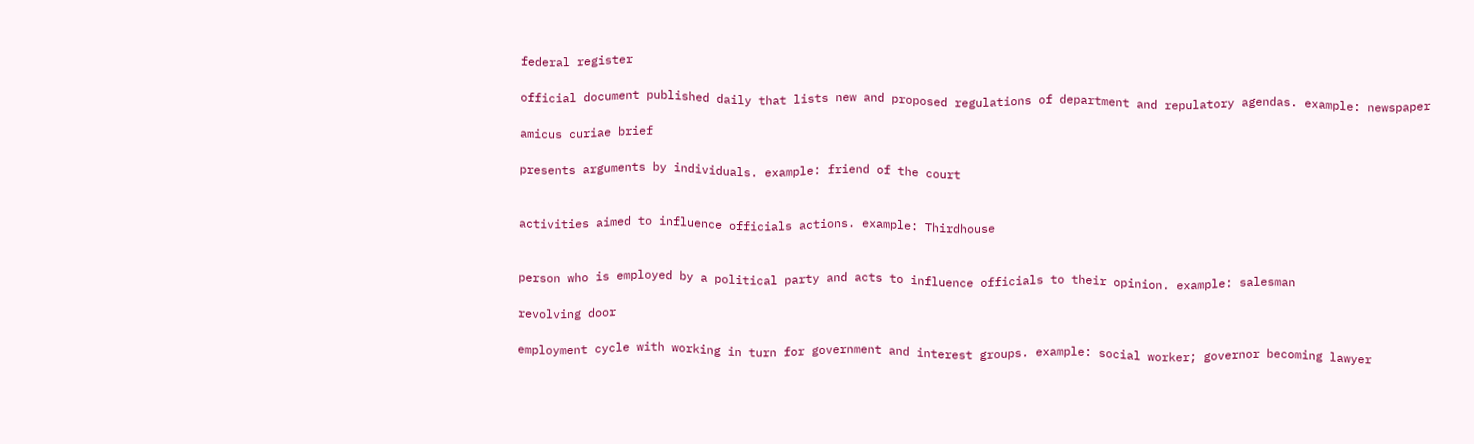federal register

official document published daily that lists new and proposed regulations of department and repulatory agendas. example: newspaper

amicus curiae brief

presents arguments by individuals. example: friend of the court


activities aimed to influence officials actions. example: Thirdhouse


person who is employed by a political party and acts to influence officials to their opinion. example: salesman

revolving door

employment cycle with working in turn for government and interest groups. example: social worker; governor becoming lawyer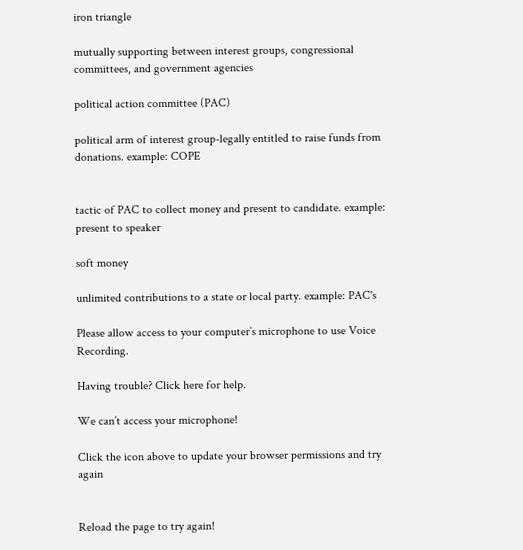iron triangle

mutually supporting between interest groups, congressional committees, and government agencies

political action committee (PAC)

political arm of interest group-legally entitled to raise funds from donations. example: COPE


tactic of PAC to collect money and present to candidate. example: present to speaker

soft money

unlimited contributions to a state or local party. example: PAC's

Please allow access to your computer’s microphone to use Voice Recording.

Having trouble? Click here for help.

We can’t access your microphone!

Click the icon above to update your browser permissions and try again


Reload the page to try again!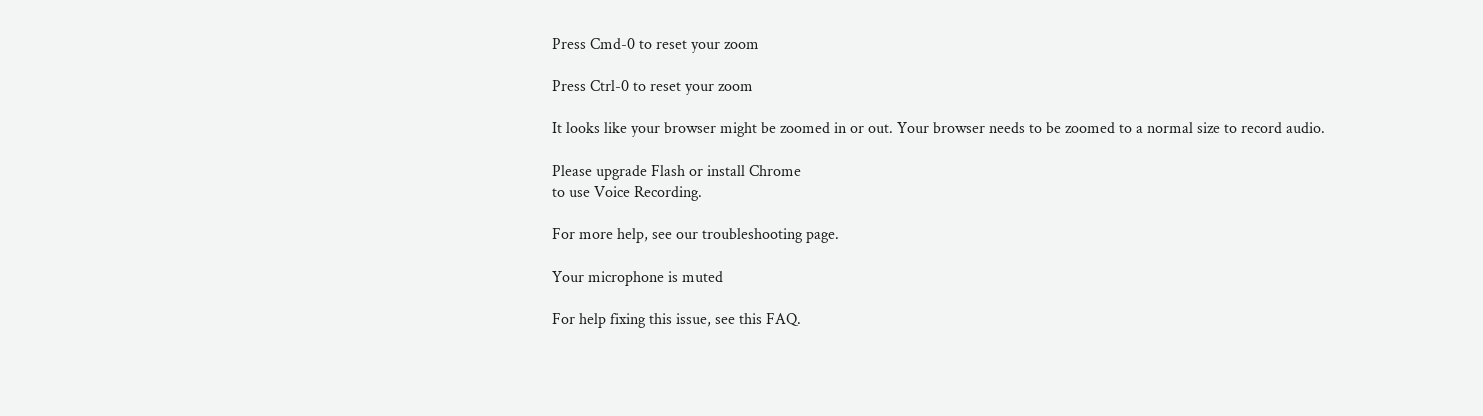Press Cmd-0 to reset your zoom

Press Ctrl-0 to reset your zoom

It looks like your browser might be zoomed in or out. Your browser needs to be zoomed to a normal size to record audio.

Please upgrade Flash or install Chrome
to use Voice Recording.

For more help, see our troubleshooting page.

Your microphone is muted

For help fixing this issue, see this FAQ.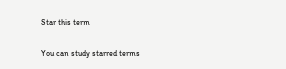Star this term

You can study starred terms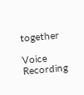together

Voice Recording